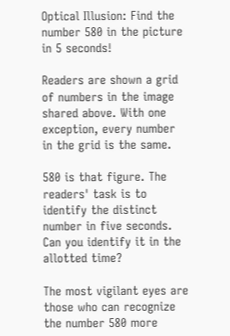Optical Illusion: Find the number 580 in the picture in 5 seconds!

Readers are shown a grid of numbers in the image shared above. With one exception, every number in the grid is the same.

580 is that figure. The readers' task is to identify the distinct number in five seconds. Can you identify it in the allotted time?

The most vigilant eyes are those who can recognize the number 580 more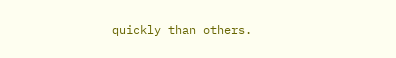quickly than others.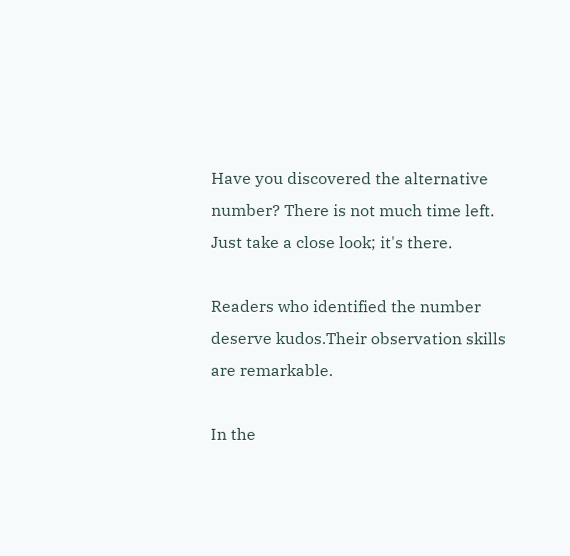Have you discovered the alternative number? There is not much time left. Just take a close look; it's there.

Readers who identified the number deserve kudos.Their observation skills are remarkable.

In the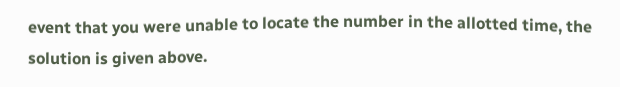event that you were unable to locate the number in the allotted time, the solution is given above.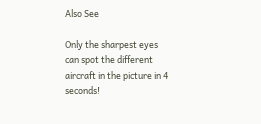Also See

Only the sharpest eyes can spot the different aircraft in the picture in 4 seconds!